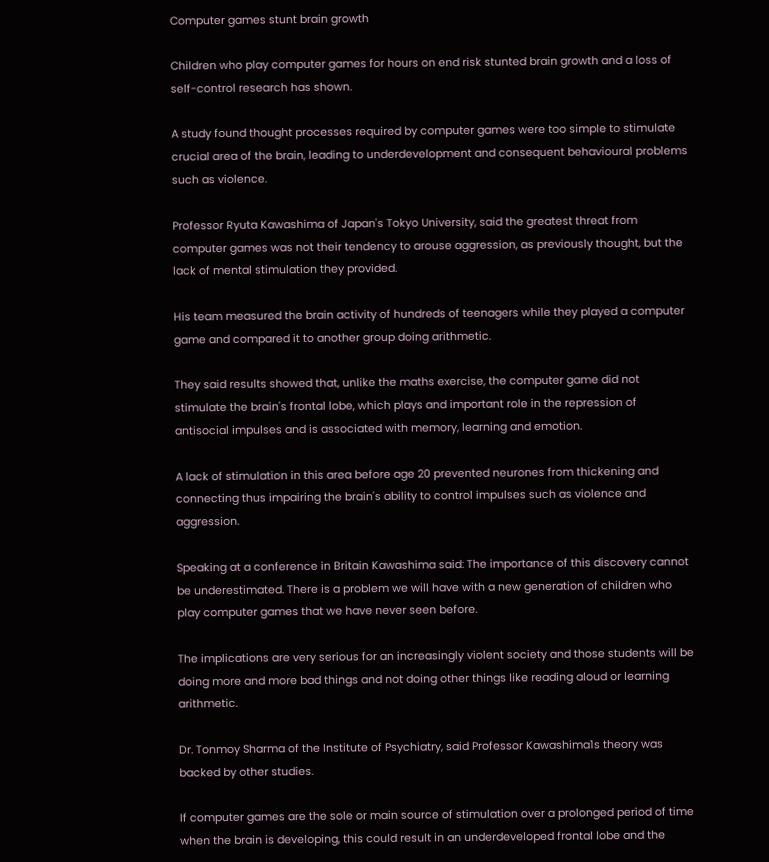Computer games stunt brain growth

Children who play computer games for hours on end risk stunted brain growth and a loss of self-control research has shown.

A study found thought processes required by computer games were too simple to stimulate crucial area of the brain, leading to underdevelopment and consequent behavioural problems such as violence.

Professor Ryuta Kawashima of Japan's Tokyo University, said the greatest threat from computer games was not their tendency to arouse aggression, as previously thought, but the lack of mental stimulation they provided.

His team measured the brain activity of hundreds of teenagers while they played a computer game and compared it to another group doing arithmetic.

They said results showed that, unlike the maths exercise, the computer game did not stimulate the brain's frontal lobe, which plays and important role in the repression of antisocial impulses and is associated with memory, learning and emotion.

A lack of stimulation in this area before age 20 prevented neurones from thickening and connecting thus impairing the brain's ability to control impulses such as violence and aggression.

Speaking at a conference in Britain Kawashima said: The importance of this discovery cannot be underestimated. There is a problem we will have with a new generation of children who play computer games that we have never seen before.

The implications are very serious for an increasingly violent society and those students will be doing more and more bad things and not doing other things like reading aloud or learning arithmetic.

Dr. Tonmoy Sharma of the Institute of Psychiatry, said Professor Kawashima1s theory was backed by other studies.

If computer games are the sole or main source of stimulation over a prolonged period of time when the brain is developing, this could result in an underdeveloped frontal lobe and the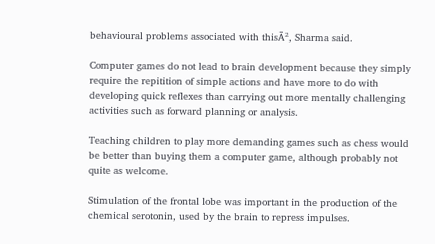behavioural problems associated with thisĀ², Sharma said.

Computer games do not lead to brain development because they simply require the repitition of simple actions and have more to do with developing quick reflexes than carrying out more mentally challenging activities such as forward planning or analysis.

Teaching children to play more demanding games such as chess would be better than buying them a computer game, although probably not quite as welcome.

Stimulation of the frontal lobe was important in the production of the chemical serotonin, used by the brain to repress impulses.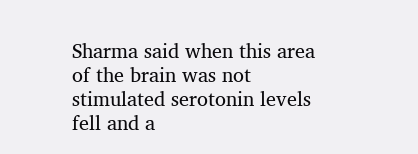Sharma said when this area of the brain was not stimulated serotonin levels fell and a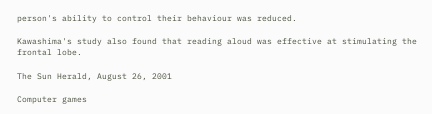person's ability to control their behaviour was reduced.

Kawashima's study also found that reading aloud was effective at stimulating the frontal lobe.

The Sun Herald, August 26, 2001

Computer games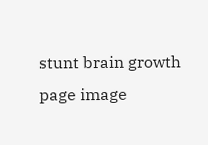stunt brain growth page image